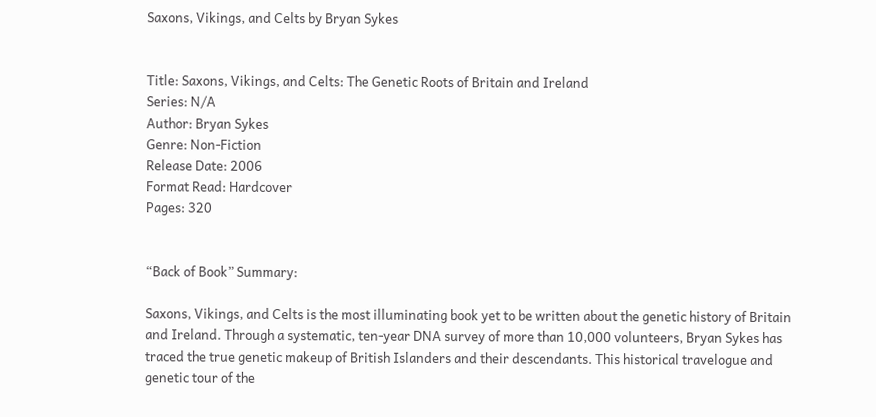Saxons, Vikings, and Celts by Bryan Sykes


Title: Saxons, Vikings, and Celts: The Genetic Roots of Britain and Ireland
Series: N/A
Author: Bryan Sykes
Genre: Non-Fiction
Release Date: 2006
Format Read: Hardcover
Pages: 320


“Back of Book” Summary:

Saxons, Vikings, and Celts is the most illuminating book yet to be written about the genetic history of Britain and Ireland. Through a systematic, ten-year DNA survey of more than 10,000 volunteers, Bryan Sykes has traced the true genetic makeup of British Islanders and their descendants. This historical travelogue and genetic tour of the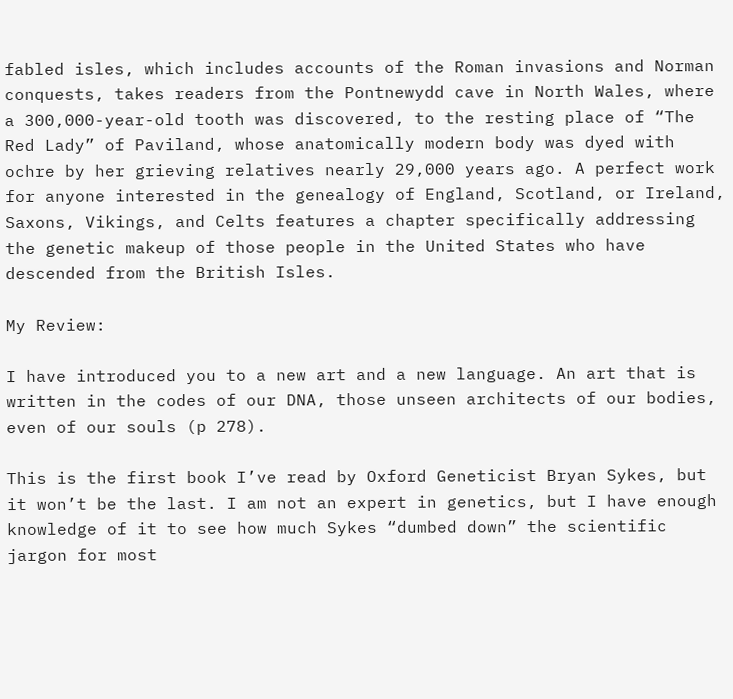fabled isles, which includes accounts of the Roman invasions and Norman conquests, takes readers from the Pontnewydd cave in North Wales, where a 300,000-year-old tooth was discovered, to the resting place of “The Red Lady” of Paviland, whose anatomically modern body was dyed with ochre by her grieving relatives nearly 29,000 years ago. A perfect work for anyone interested in the genealogy of England, Scotland, or Ireland, Saxons, Vikings, and Celts features a chapter specifically addressing the genetic makeup of those people in the United States who have descended from the British Isles.

My Review:

I have introduced you to a new art and a new language. An art that is written in the codes of our DNA, those unseen architects of our bodies, even of our souls (p 278).

This is the first book I’ve read by Oxford Geneticist Bryan Sykes, but it won’t be the last. I am not an expert in genetics, but I have enough knowledge of it to see how much Sykes “dumbed down” the scientific jargon for most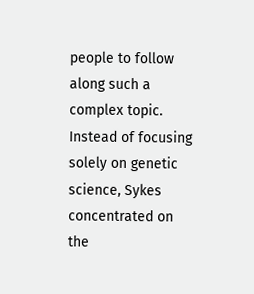people to follow along such a complex topic. Instead of focusing solely on genetic science, Sykes concentrated on the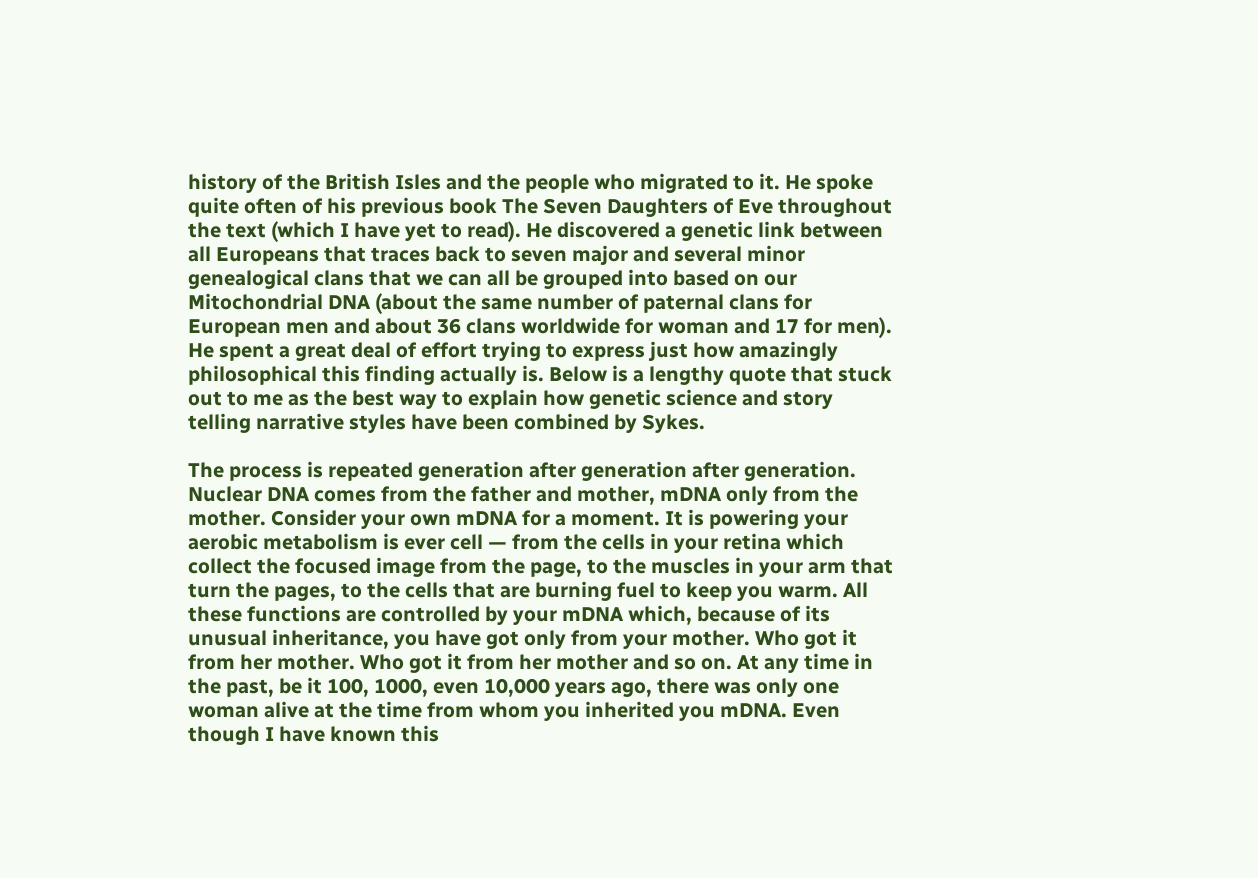history of the British Isles and the people who migrated to it. He spoke quite often of his previous book The Seven Daughters of Eve throughout the text (which I have yet to read). He discovered a genetic link between all Europeans that traces back to seven major and several minor genealogical clans that we can all be grouped into based on our Mitochondrial DNA (about the same number of paternal clans for European men and about 36 clans worldwide for woman and 17 for men). He spent a great deal of effort trying to express just how amazingly philosophical this finding actually is. Below is a lengthy quote that stuck out to me as the best way to explain how genetic science and story telling narrative styles have been combined by Sykes.

The process is repeated generation after generation after generation. Nuclear DNA comes from the father and mother, mDNA only from the mother. Consider your own mDNA for a moment. It is powering your aerobic metabolism is ever cell — from the cells in your retina which collect the focused image from the page, to the muscles in your arm that turn the pages, to the cells that are burning fuel to keep you warm. All these functions are controlled by your mDNA which, because of its unusual inheritance, you have got only from your mother. Who got it from her mother. Who got it from her mother and so on. At any time in the past, be it 100, 1000, even 10,000 years ago, there was only one woman alive at the time from whom you inherited you mDNA. Even though I have known this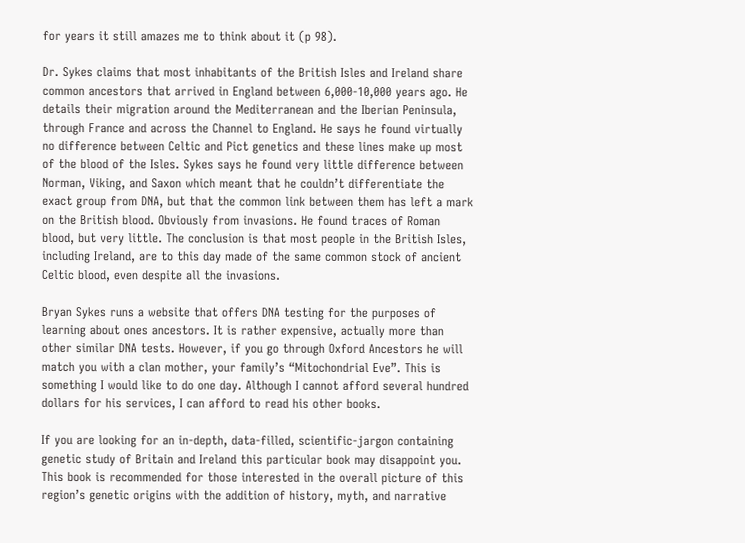for years it still amazes me to think about it (p 98).

Dr. Sykes claims that most inhabitants of the British Isles and Ireland share common ancestors that arrived in England between 6,000-10,000 years ago. He details their migration around the Mediterranean and the Iberian Peninsula, through France and across the Channel to England. He says he found virtually no difference between Celtic and Pict genetics and these lines make up most of the blood of the Isles. Sykes says he found very little difference between Norman, Viking, and Saxon which meant that he couldn’t differentiate the exact group from DNA, but that the common link between them has left a mark on the British blood. Obviously from invasions. He found traces of Roman blood, but very little. The conclusion is that most people in the British Isles, including Ireland, are to this day made of the same common stock of ancient Celtic blood, even despite all the invasions.

Bryan Sykes runs a website that offers DNA testing for the purposes of learning about ones ancestors. It is rather expensive, actually more than other similar DNA tests. However, if you go through Oxford Ancestors he will match you with a clan mother, your family’s “Mitochondrial Eve”. This is something I would like to do one day. Although I cannot afford several hundred dollars for his services, I can afford to read his other books.

If you are looking for an in-depth, data-filled, scientific-jargon containing genetic study of Britain and Ireland this particular book may disappoint you. This book is recommended for those interested in the overall picture of this region’s genetic origins with the addition of history, myth, and narrative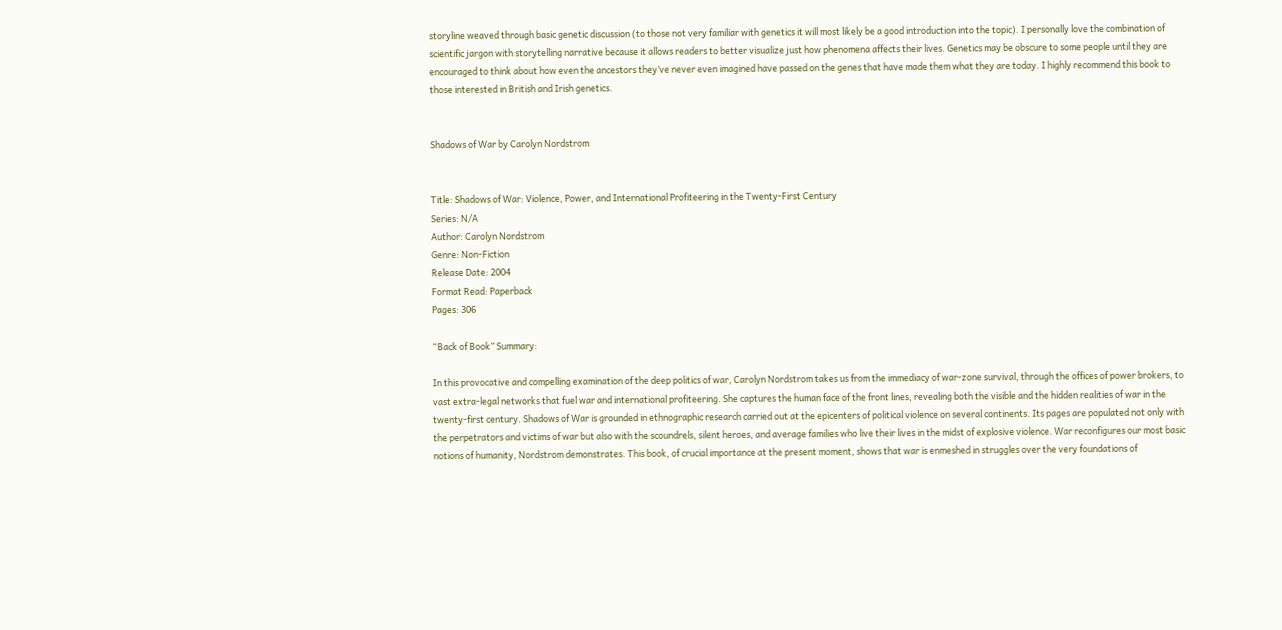storyline weaved through basic genetic discussion (to those not very familiar with genetics it will most likely be a good introduction into the topic). I personally love the combination of scientific jargon with storytelling narrative because it allows readers to better visualize just how phenomena affects their lives. Genetics may be obscure to some people until they are encouraged to think about how even the ancestors they’ve never even imagined have passed on the genes that have made them what they are today. I highly recommend this book to those interested in British and Irish genetics.


Shadows of War by Carolyn Nordstrom


Title: Shadows of War: Violence, Power, and International Profiteering in the Twenty-First Century
Series: N/A
Author: Carolyn Nordstrom
Genre: Non-Fiction
Release Date: 2004
Format Read: Paperback
Pages: 306

“Back of Book” Summary:

In this provocative and compelling examination of the deep politics of war, Carolyn Nordstrom takes us from the immediacy of war-zone survival, through the offices of power brokers, to vast extra-legal networks that fuel war and international profiteering. She captures the human face of the front lines, revealing both the visible and the hidden realities of war in the twenty-first century. Shadows of War is grounded in ethnographic research carried out at the epicenters of political violence on several continents. Its pages are populated not only with the perpetrators and victims of war but also with the scoundrels, silent heroes, and average families who live their lives in the midst of explosive violence. War reconfigures our most basic notions of humanity, Nordstrom demonstrates. This book, of crucial importance at the present moment, shows that war is enmeshed in struggles over the very foundations of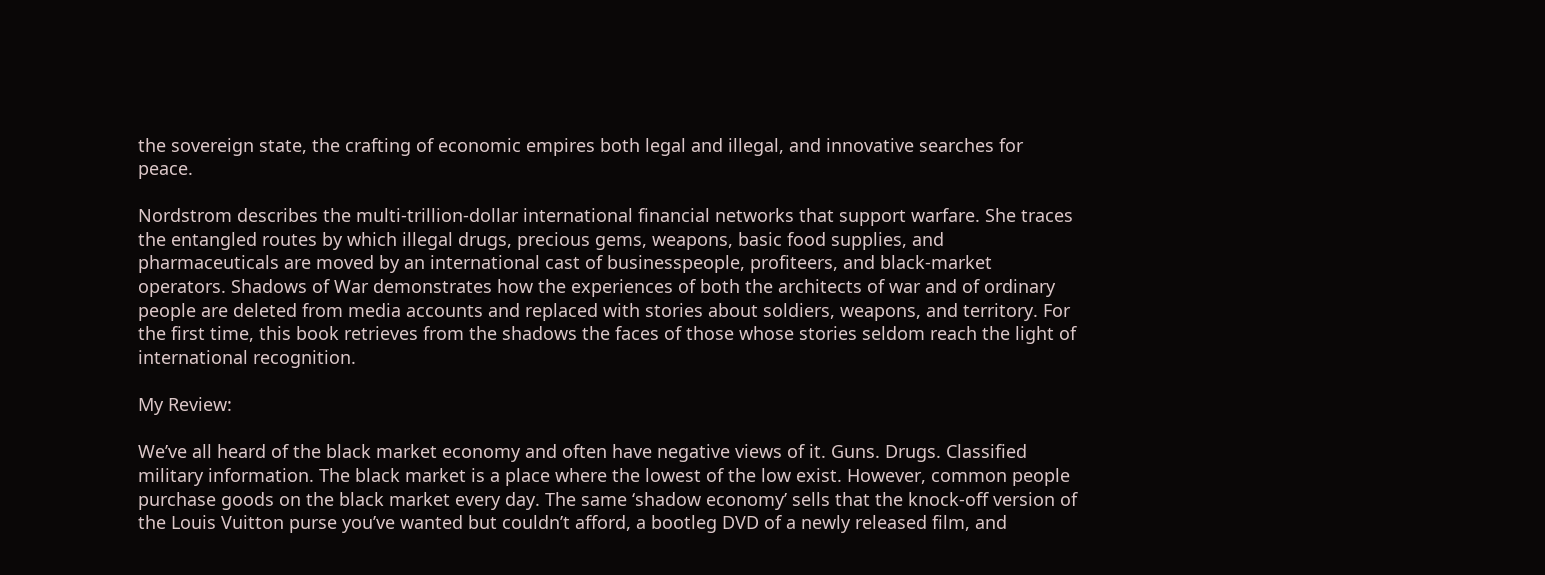the sovereign state, the crafting of economic empires both legal and illegal, and innovative searches for peace.

Nordstrom describes the multi-trillion-dollar international financial networks that support warfare. She traces the entangled routes by which illegal drugs, precious gems, weapons, basic food supplies, and pharmaceuticals are moved by an international cast of businesspeople, profiteers, and black-market operators. Shadows of War demonstrates how the experiences of both the architects of war and of ordinary people are deleted from media accounts and replaced with stories about soldiers, weapons, and territory. For the first time, this book retrieves from the shadows the faces of those whose stories seldom reach the light of international recognition.

My Review:

We’ve all heard of the black market economy and often have negative views of it. Guns. Drugs. Classified military information. The black market is a place where the lowest of the low exist. However, common people purchase goods on the black market every day. The same ‘shadow economy’ sells that the knock-off version of the Louis Vuitton purse you’ve wanted but couldn’t afford, a bootleg DVD of a newly released film, and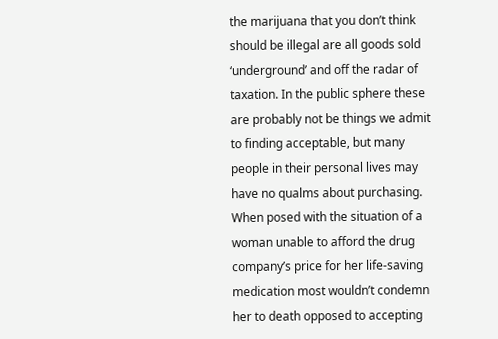the marijuana that you don’t think should be illegal are all goods sold ‘underground’ and off the radar of taxation. In the public sphere these are probably not be things we admit to finding acceptable, but many people in their personal lives may have no qualms about purchasing. When posed with the situation of a woman unable to afford the drug company’s price for her life-saving medication most wouldn’t condemn her to death opposed to accepting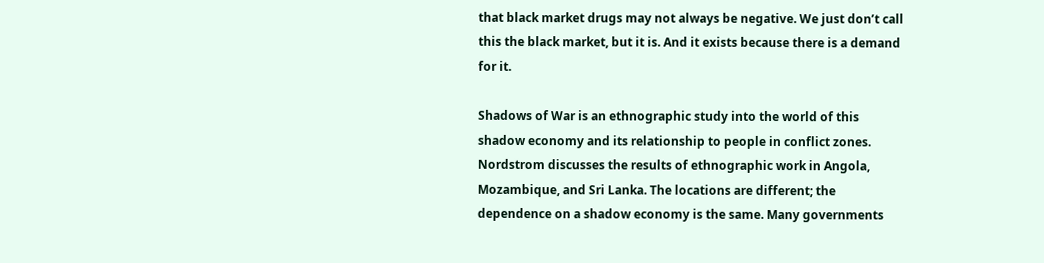that black market drugs may not always be negative. We just don’t call this the black market, but it is. And it exists because there is a demand for it.

Shadows of War is an ethnographic study into the world of this shadow economy and its relationship to people in conflict zones. Nordstrom discusses the results of ethnographic work in Angola, Mozambique, and Sri Lanka. The locations are different; the dependence on a shadow economy is the same. Many governments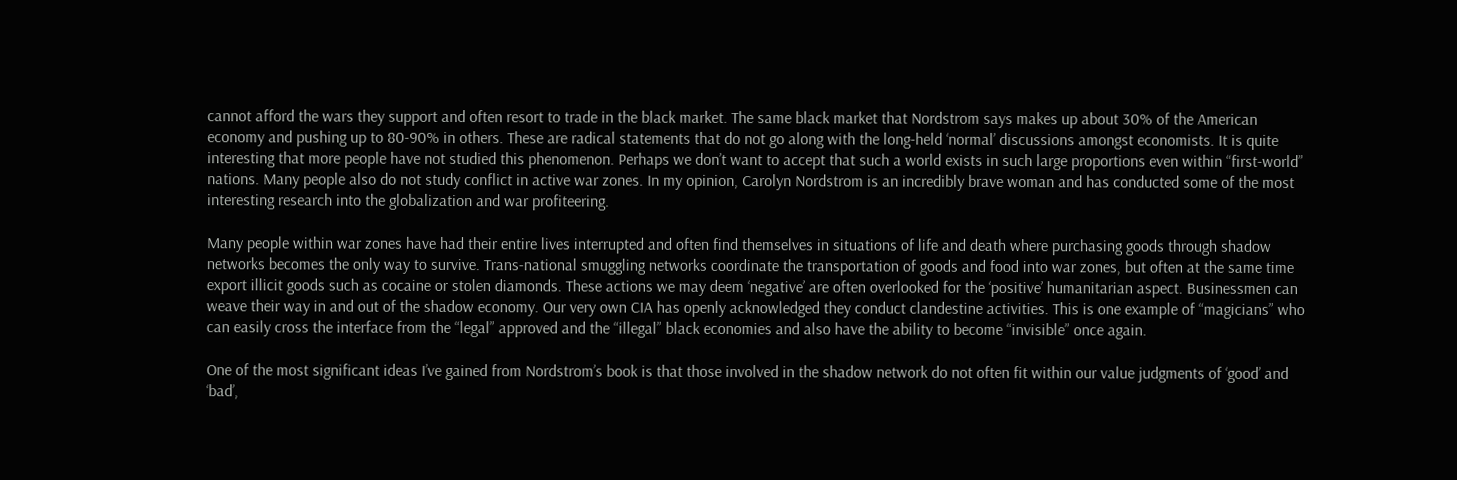cannot afford the wars they support and often resort to trade in the black market. The same black market that Nordstrom says makes up about 30% of the American economy and pushing up to 80-90% in others. These are radical statements that do not go along with the long-held ‘normal’ discussions amongst economists. It is quite interesting that more people have not studied this phenomenon. Perhaps we don’t want to accept that such a world exists in such large proportions even within “first-world” nations. Many people also do not study conflict in active war zones. In my opinion, Carolyn Nordstrom is an incredibly brave woman and has conducted some of the most interesting research into the globalization and war profiteering.

Many people within war zones have had their entire lives interrupted and often find themselves in situations of life and death where purchasing goods through shadow networks becomes the only way to survive. Trans-national smuggling networks coordinate the transportation of goods and food into war zones, but often at the same time export illicit goods such as cocaine or stolen diamonds. These actions we may deem ‘negative’ are often overlooked for the ‘positive’ humanitarian aspect. Businessmen can weave their way in and out of the shadow economy. Our very own CIA has openly acknowledged they conduct clandestine activities. This is one example of “magicians” who can easily cross the interface from the “legal” approved and the “illegal” black economies and also have the ability to become “invisible” once again.

One of the most significant ideas I’ve gained from Nordstrom’s book is that those involved in the shadow network do not often fit within our value judgments of ‘good’ and ‘bad’,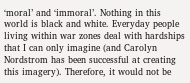‘moral’ and ‘immoral’. Nothing in this world is black and white. Everyday people living within war zones deal with hardships that I can only imagine (and Carolyn Nordstrom has been successful at creating this imagery). Therefore, it would not be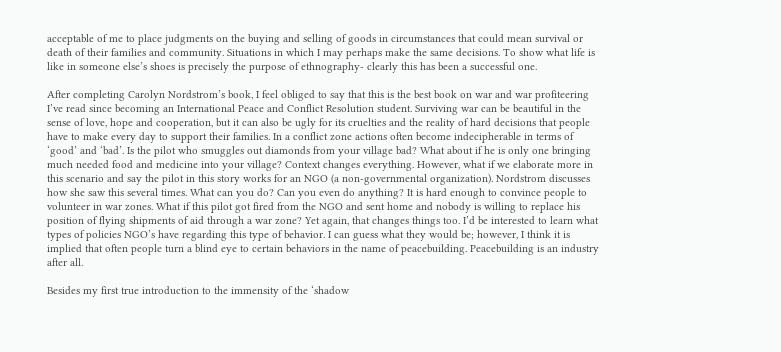acceptable of me to place judgments on the buying and selling of goods in circumstances that could mean survival or death of their families and community. Situations in which I may perhaps make the same decisions. To show what life is like in someone else’s shoes is precisely the purpose of ethnography- clearly this has been a successful one.

After completing Carolyn Nordstrom’s book, I feel obliged to say that this is the best book on war and war profiteering I’ve read since becoming an International Peace and Conflict Resolution student. Surviving war can be beautiful in the sense of love, hope and cooperation, but it can also be ugly for its cruelties and the reality of hard decisions that people have to make every day to support their families. In a conflict zone actions often become indecipherable in terms of ‘good’ and ‘bad’. Is the pilot who smuggles out diamonds from your village bad? What about if he is only one bringing much needed food and medicine into your village? Context changes everything. However, what if we elaborate more in this scenario and say the pilot in this story works for an NGO (a non-governmental organization). Nordstrom discusses how she saw this several times. What can you do? Can you even do anything? It is hard enough to convince people to volunteer in war zones. What if this pilot got fired from the NGO and sent home and nobody is willing to replace his position of flying shipments of aid through a war zone? Yet again, that changes things too. I’d be interested to learn what types of policies NGO’s have regarding this type of behavior. I can guess what they would be; however, I think it is implied that often people turn a blind eye to certain behaviors in the name of peacebuilding. Peacebuilding is an industry after all.

Besides my first true introduction to the immensity of the ‘shadow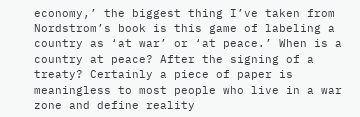economy,’ the biggest thing I’ve taken from Nordstrom’s book is this game of labeling a country as ‘at war’ or ‘at peace.’ When is a country at peace? After the signing of a treaty? Certainly a piece of paper is meaningless to most people who live in a war zone and define reality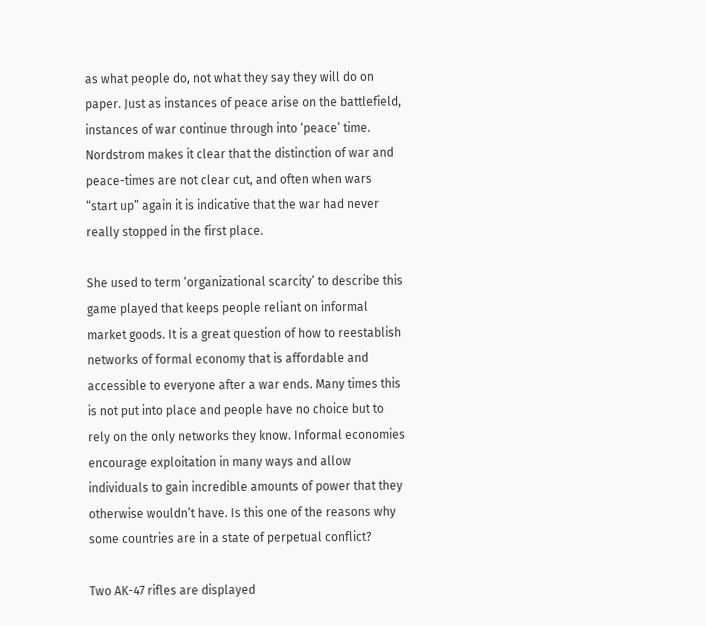as what people do, not what they say they will do on paper. Just as instances of peace arise on the battlefield, instances of war continue through into ‘peace’ time. Nordstrom makes it clear that the distinction of war and peace-times are not clear cut, and often when wars “start up” again it is indicative that the war had never really stopped in the first place.

She used to term ‘organizational scarcity’ to describe this game played that keeps people reliant on informal market goods. It is a great question of how to reestablish networks of formal economy that is affordable and accessible to everyone after a war ends. Many times this is not put into place and people have no choice but to rely on the only networks they know. Informal economies encourage exploitation in many ways and allow individuals to gain incredible amounts of power that they otherwise wouldn’t have. Is this one of the reasons why some countries are in a state of perpetual conflict?

Two AK-47 rifles are displayed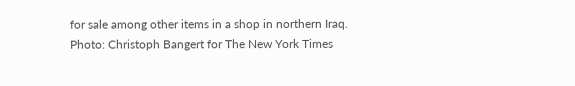for sale among other items in a shop in northern Iraq. Photo: Christoph Bangert for The New York Times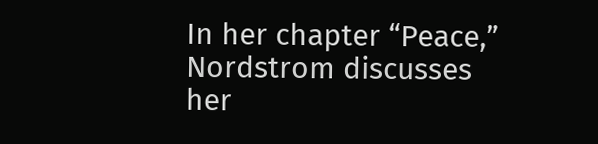In her chapter “Peace,” Nordstrom discusses her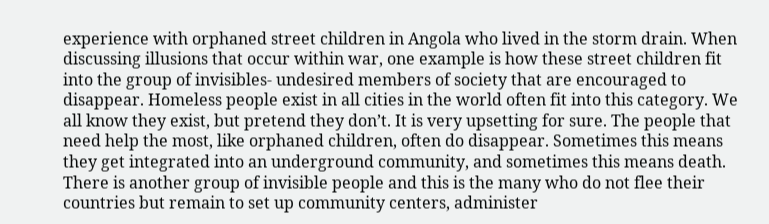experience with orphaned street children in Angola who lived in the storm drain. When discussing illusions that occur within war, one example is how these street children fit into the group of invisibles- undesired members of society that are encouraged to disappear. Homeless people exist in all cities in the world often fit into this category. We all know they exist, but pretend they don’t. It is very upsetting for sure. The people that need help the most, like orphaned children, often do disappear. Sometimes this means they get integrated into an underground community, and sometimes this means death. There is another group of invisible people and this is the many who do not flee their countries but remain to set up community centers, administer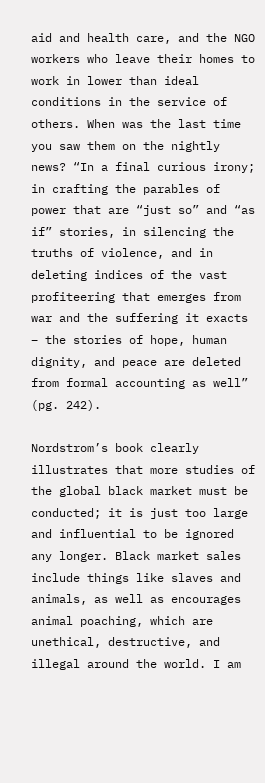aid and health care, and the NGO workers who leave their homes to work in lower than ideal conditions in the service of others. When was the last time you saw them on the nightly news? “In a final curious irony; in crafting the parables of power that are “just so” and “as if” stories, in silencing the truths of violence, and in deleting indices of the vast profiteering that emerges from war and the suffering it exacts – the stories of hope, human dignity, and peace are deleted from formal accounting as well” (pg. 242).

Nordstrom’s book clearly illustrates that more studies of the global black market must be conducted; it is just too large and influential to be ignored any longer. Black market sales include things like slaves and animals, as well as encourages animal poaching, which are unethical, destructive, and illegal around the world. I am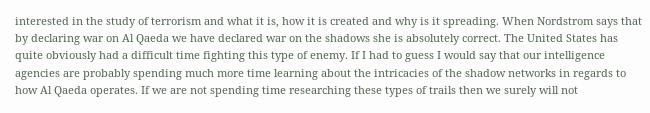interested in the study of terrorism and what it is, how it is created and why is it spreading. When Nordstrom says that by declaring war on Al Qaeda we have declared war on the shadows she is absolutely correct. The United States has quite obviously had a difficult time fighting this type of enemy. If I had to guess I would say that our intelligence agencies are probably spending much more time learning about the intricacies of the shadow networks in regards to how Al Qaeda operates. If we are not spending time researching these types of trails then we surely will not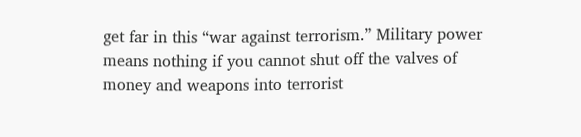get far in this “war against terrorism.” Military power means nothing if you cannot shut off the valves of money and weapons into terrorist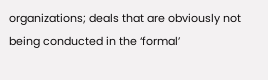organizations; deals that are obviously not being conducted in the ‘formal’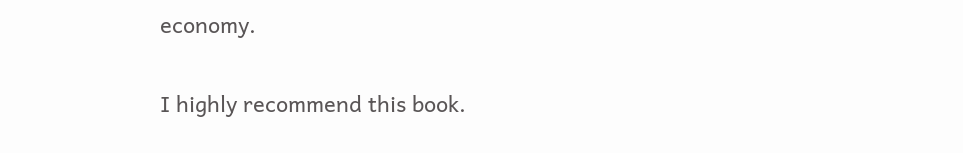economy.

I highly recommend this book.